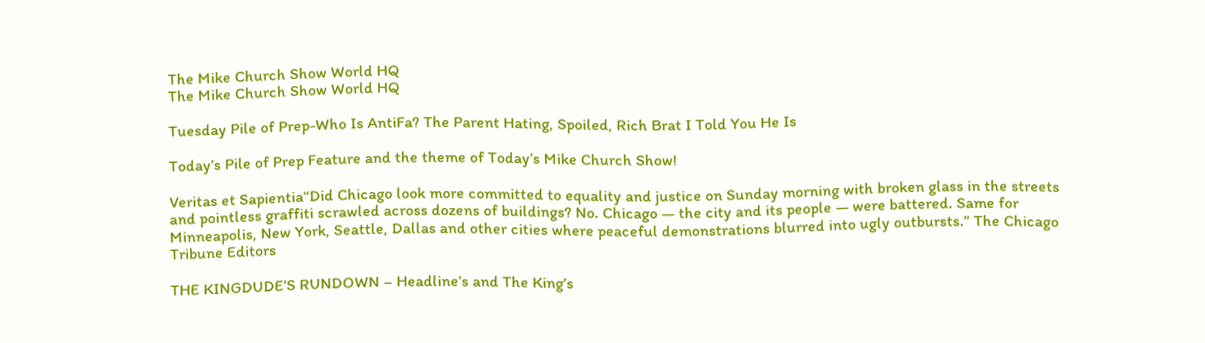The Mike Church Show World HQ
The Mike Church Show World HQ

Tuesday Pile of Prep-Who Is AntiFa? The Parent Hating, Spoiled, Rich Brat I Told You He Is

Today’s Pile of Prep Feature and the theme of Today’s Mike Church Show!

Veritas et Sapientia“Did Chicago look more committed to equality and justice on Sunday morning with broken glass in the streets and pointless graffiti scrawled across dozens of buildings? No. Chicago — the city and its people — were battered. Same for Minneapolis, New York, Seattle, Dallas and other cities where peaceful demonstrations blurred into ugly outbursts.” The Chicago Tribune Editors

THE KINGDUDE’S RUNDOWN – Headline’s and The King’s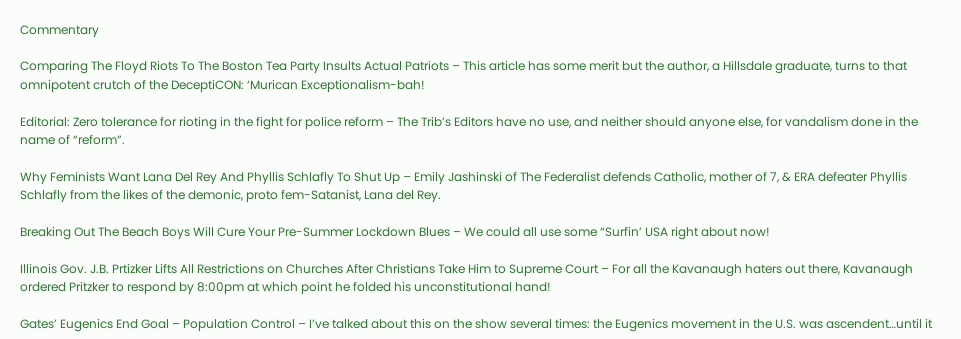Commentary

Comparing The Floyd Riots To The Boston Tea Party Insults Actual Patriots – This article has some merit but the author, a Hillsdale graduate, turns to that omnipotent crutch of the DeceptiCON: ‘Murican Exceptionalism-bah!

Editorial: Zero tolerance for rioting in the fight for police reform – The Trib’s Editors have no use, and neither should anyone else, for vandalism done in the name of “reform”.

Why Feminists Want Lana Del Rey And Phyllis Schlafly To Shut Up – Emily Jashinski of The Federalist defends Catholic, mother of 7, & ERA defeater Phyllis Schlafly from the likes of the demonic, proto fem-Satanist, Lana del Rey.

Breaking Out The Beach Boys Will Cure Your Pre-Summer Lockdown Blues – We could all use some “Surfin’ USA right about now!

Illinois Gov. J.B. Prtizker Lifts All Restrictions on Churches After Christians Take Him to Supreme Court – For all the Kavanaugh haters out there, Kavanaugh ordered Pritzker to respond by 8:00pm at which point he folded his unconstitutional hand!

Gates’ Eugenics End Goal – Population Control – I’ve talked about this on the show several times: the Eugenics movement in the U.S. was ascendent…until it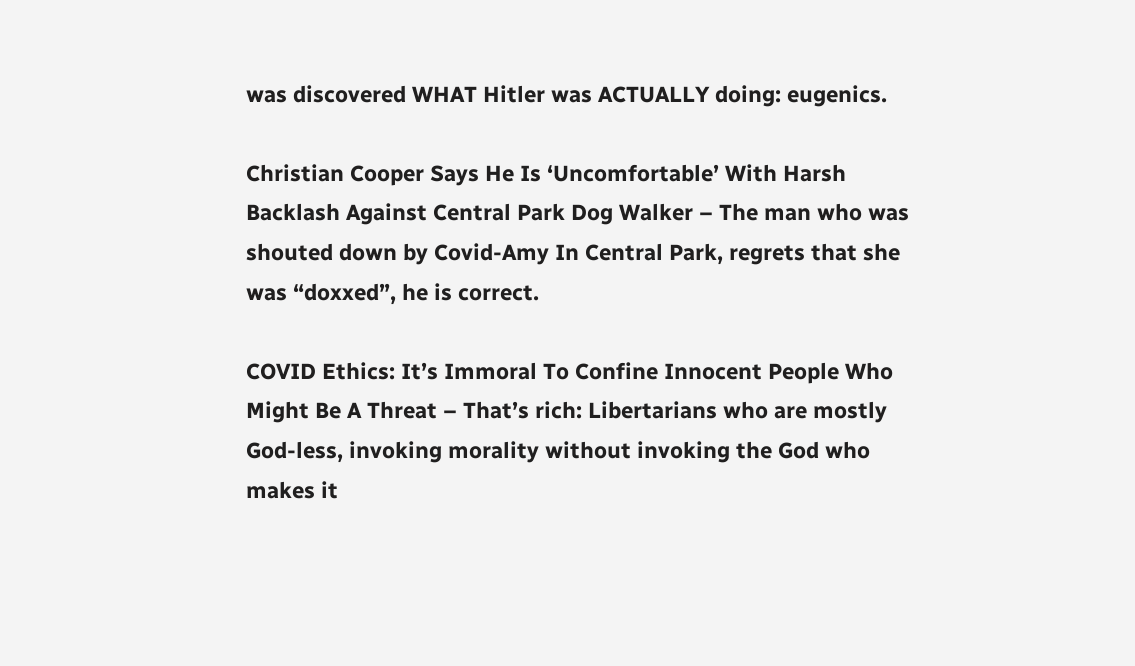was discovered WHAT Hitler was ACTUALLY doing: eugenics.

Christian Cooper Says He Is ‘Uncomfortable’ With Harsh Backlash Against Central Park Dog Walker – The man who was shouted down by Covid-Amy In Central Park, regrets that she was “doxxed”, he is correct.

COVID Ethics: It’s Immoral To Confine Innocent People Who Might Be A Threat – That’s rich: Libertarians who are mostly God-less, invoking morality without invoking the God who makes it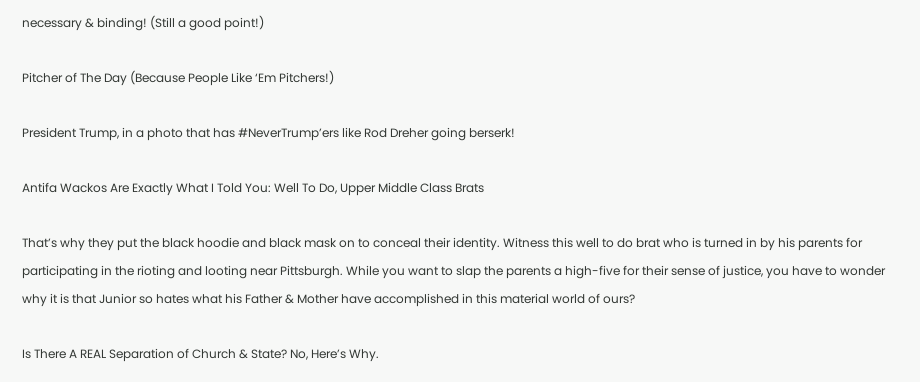necessary & binding! (Still a good point!)

Pitcher of The Day (Because People Like ‘Em Pitchers!)

President Trump, in a photo that has #NeverTrump’ers like Rod Dreher going berserk!

Antifa Wackos Are Exactly What I Told You: Well To Do, Upper Middle Class Brats

That’s why they put the black hoodie and black mask on to conceal their identity. Witness this well to do brat who is turned in by his parents for participating in the rioting and looting near Pittsburgh. While you want to slap the parents a high-five for their sense of justice, you have to wonder why it is that Junior so hates what his Father & Mother have accomplished in this material world of ours?

Is There A REAL Separation of Church & State? No, Here’s Why.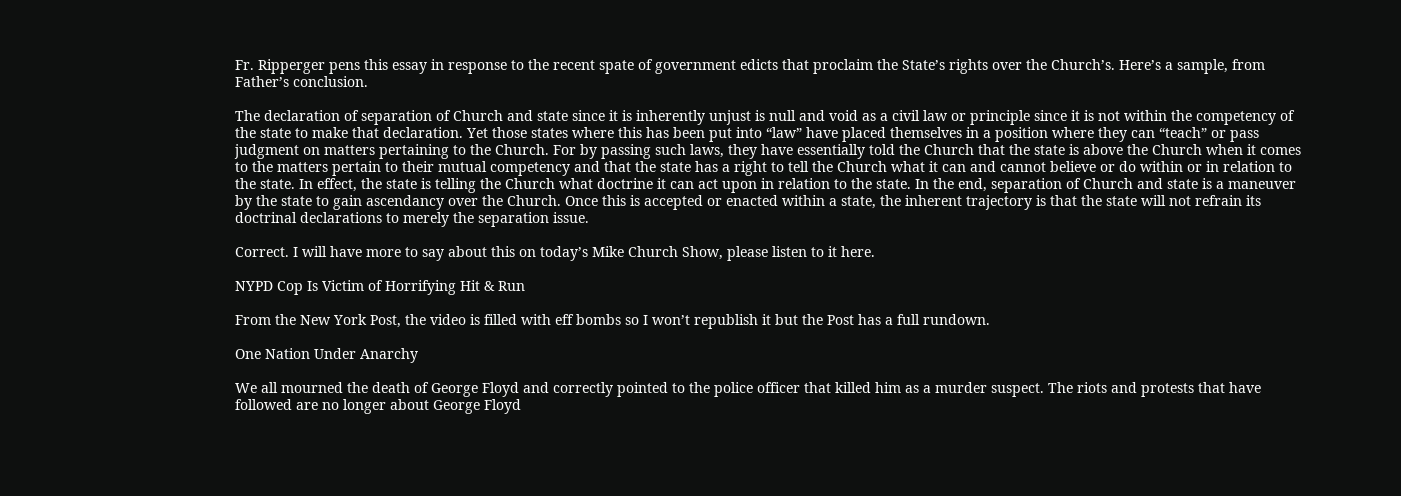Fr. Ripperger pens this essay in response to the recent spate of government edicts that proclaim the State’s rights over the Church’s. Here’s a sample, from Father’s conclusion.

The declaration of separation of Church and state since it is inherently unjust is null and void as a civil law or principle since it is not within the competency of the state to make that declaration. Yet those states where this has been put into “law” have placed themselves in a position where they can “teach” or pass judgment on matters pertaining to the Church. For by passing such laws, they have essentially told the Church that the state is above the Church when it comes to the matters pertain to their mutual competency and that the state has a right to tell the Church what it can and cannot believe or do within or in relation to the state. In effect, the state is telling the Church what doctrine it can act upon in relation to the state. In the end, separation of Church and state is a maneuver by the state to gain ascendancy over the Church. Once this is accepted or enacted within a state, the inherent trajectory is that the state will not refrain its doctrinal declarations to merely the separation issue.

Correct. I will have more to say about this on today’s Mike Church Show, please listen to it here.

NYPD Cop Is Victim of Horrifying Hit & Run

From the New York Post, the video is filled with eff bombs so I won’t republish it but the Post has a full rundown.

One Nation Under Anarchy

We all mourned the death of George Floyd and correctly pointed to the police officer that killed him as a murder suspect. The riots and protests that have followed are no longer about George Floyd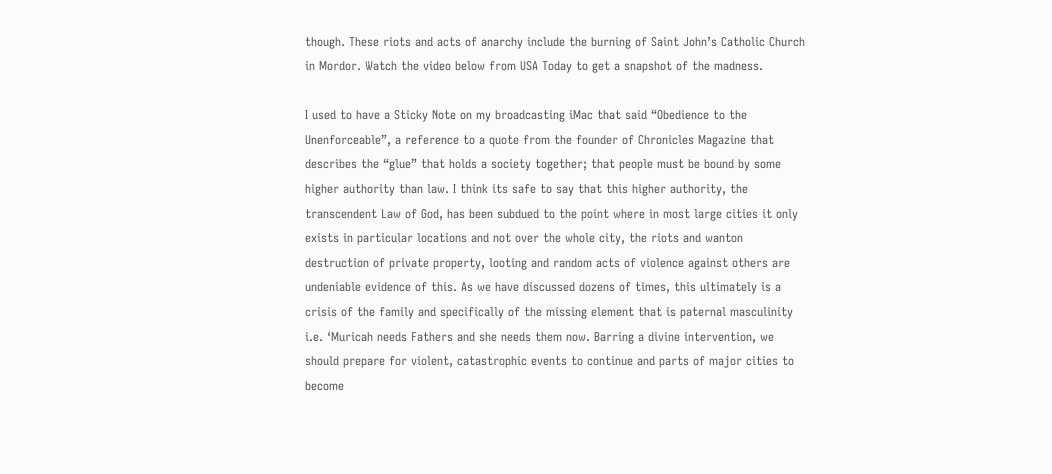though. These riots and acts of anarchy include the burning of Saint John’s Catholic Church in Mordor. Watch the video below from USA Today to get a snapshot of the madness.

I used to have a Sticky Note on my broadcasting iMac that said “Obedience to the Unenforceable”, a reference to a quote from the founder of Chronicles Magazine that describes the “glue” that holds a society together; that people must be bound by some higher authority than law. I think its safe to say that this higher authority, the transcendent Law of God, has been subdued to the point where in most large cities it only exists in particular locations and not over the whole city, the riots and wanton destruction of private property, looting and random acts of violence against others are undeniable evidence of this. As we have discussed dozens of times, this ultimately is a crisis of the family and specifically of the missing element that is paternal masculinity i.e. ‘Muricah needs Fathers and she needs them now. Barring a divine intervention, we should prepare for violent, catastrophic events to continue and parts of major cities to become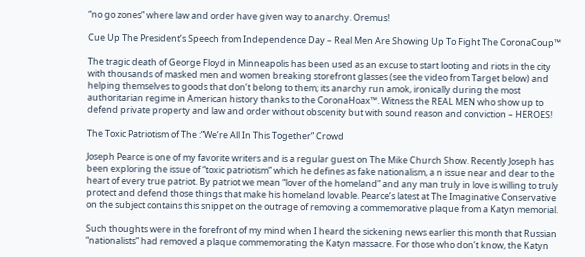“no go zones” where law and order have given way to anarchy. Oremus!

Cue Up The President’s Speech from Independence Day – Real Men Are Showing Up To Fight The CoronaCoup™

The tragic death of George Floyd in Minneapolis has been used as an excuse to start looting and riots in the city with thousands of masked men and women breaking storefront glasses (see the video from Target below) and helping themselves to goods that don’t belong to them; its anarchy run amok, ironically during the most authoritarian regime in American history thanks to the CoronaHoax™. Witness the REAL MEN who show up to defend private property and law and order without obscenity but with sound reason and conviction – HEROES!

The Toxic Patriotism of The :”We’re All In This Together” Crowd

Joseph Pearce is one of my favorite writers and is a regular guest on The Mike Church Show. Recently Joseph has been exploring the issue of “toxic patriotism” which he defines as fake nationalism, a n issue near and dear to the heart of every true patriot. By patriot we mean “lover of the homeland” and any man truly in love is willing to truly protect and defend those things that make his homeland lovable. Pearce’s latest at The Imaginative Conservative on the subject contains this snippet on the outrage of removing a commemorative plaque from a Katyn memorial.

Such thoughts were in the forefront of my mind when I heard the sickening news earlier this month that Russian “nationalists” had removed a plaque commemorating the Katyn massacre. For those who don’t know, the Katyn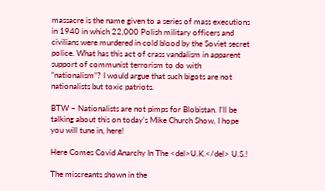massacre is the name given to a series of mass executions in 1940 in which 22,000 Polish military officers and civilians were murdered in cold blood by the Soviet secret police. What has this act of crass vandalism in apparent support of communist terrorism to do with “nationalism”? I would argue that such bigots are not nationalists but toxic patriots.

BTW – Nationalists are not pimps for Blobistan. I’ll be talking about this on today’s Mike Church Show, I hope you will tune in, here!

Here Comes Covid Anarchy In The <del>U.K.</del> U.S.!

The miscreants shown in the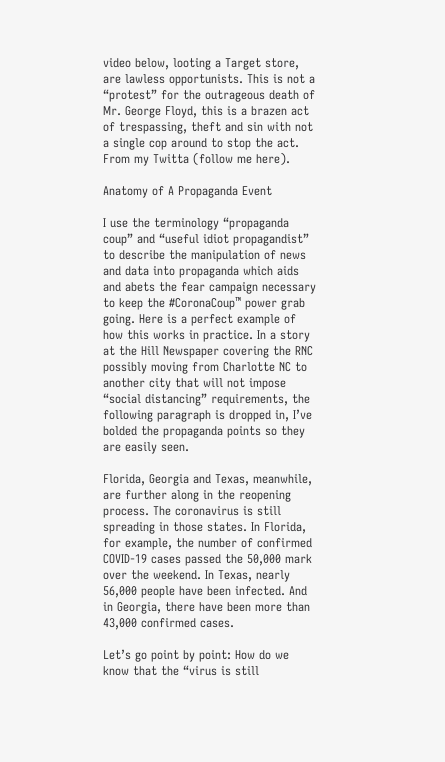video below, looting a Target store, are lawless opportunists. This is not a “protest” for the outrageous death of Mr. George Floyd, this is a brazen act of trespassing, theft and sin with not a single cop around to stop the act. From my Twitta (follow me here).

Anatomy of A Propaganda Event

I use the terminology “propaganda coup” and “useful idiot propagandist” to describe the manipulation of news and data into propaganda which aids and abets the fear campaign necessary to keep the #CoronaCoup™ power grab going. Here is a perfect example of how this works in practice. In a story at the Hill Newspaper covering the RNC possibly moving from Charlotte NC to another city that will not impose “social distancing” requirements, the following paragraph is dropped in, I’ve bolded the propaganda points so they are easily seen.

Florida, Georgia and Texas, meanwhile, are further along in the reopening process. The coronavirus is still spreading in those states. In Florida, for example, the number of confirmed COVID-19 cases passed the 50,000 mark over the weekend. In Texas, nearly 56,000 people have been infected. And in Georgia, there have been more than 43,000 confirmed cases.

Let’s go point by point: How do we know that the “virus is still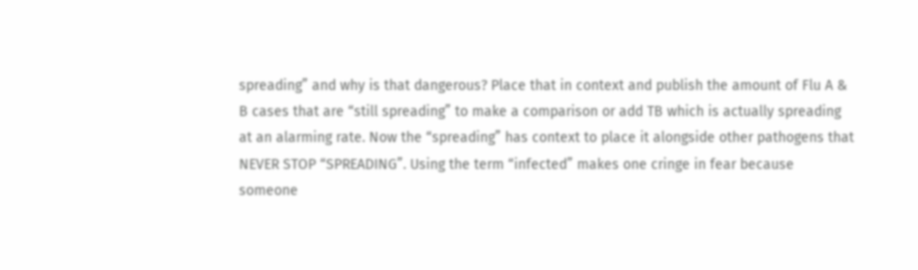spreading” and why is that dangerous? Place that in context and publish the amount of Flu A & B cases that are “still spreading” to make a comparison or add TB which is actually spreading at an alarming rate. Now the “spreading” has context to place it alongside other pathogens that NEVER STOP “SPREADING”. Using the term “infected” makes one cringe in fear because someone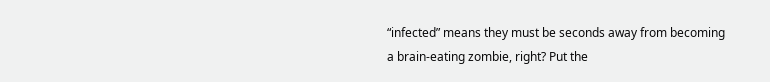“infected” means they must be seconds away from becoming a brain-eating zombie, right? Put the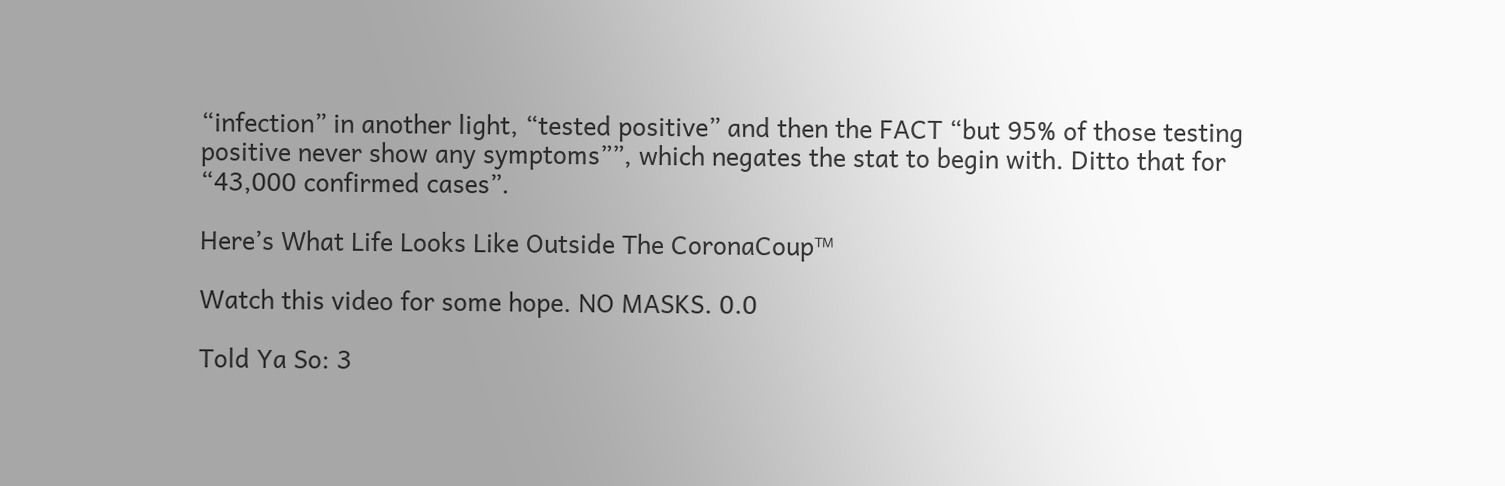“infection” in another light, “tested positive” and then the FACT “but 95% of those testing positive never show any symptoms””, which negates the stat to begin with. Ditto that for “43,000 confirmed cases”.

Here’s What Life Looks Like Outside The CoronaCoup™

Watch this video for some hope. NO MASKS. 0.0

Told Ya So: 3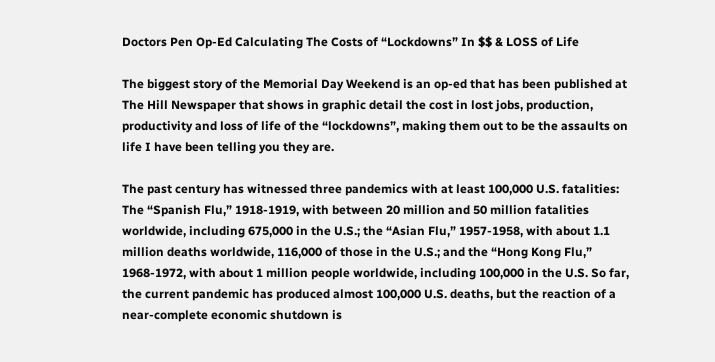Doctors Pen Op-Ed Calculating The Costs of “Lockdowns” In $$ & LOSS of Life

The biggest story of the Memorial Day Weekend is an op-ed that has been published at The Hill Newspaper that shows in graphic detail the cost in lost jobs, production, productivity and loss of life of the “lockdowns”, making them out to be the assaults on life I have been telling you they are.

The past century has witnessed three pandemics with at least 100,000 U.S. fatalities: The “Spanish Flu,” 1918-1919, with between 20 million and 50 million fatalities worldwide, including 675,000 in the U.S.; the “Asian Flu,” 1957-1958, with about 1.1 million deaths worldwide, 116,000 of those in the U.S.; and the “Hong Kong Flu,” 1968-1972, with about 1 million people worldwide, including 100,000 in the U.S. So far, the current pandemic has produced almost 100,000 U.S. deaths, but the reaction of a near-complete economic shutdown is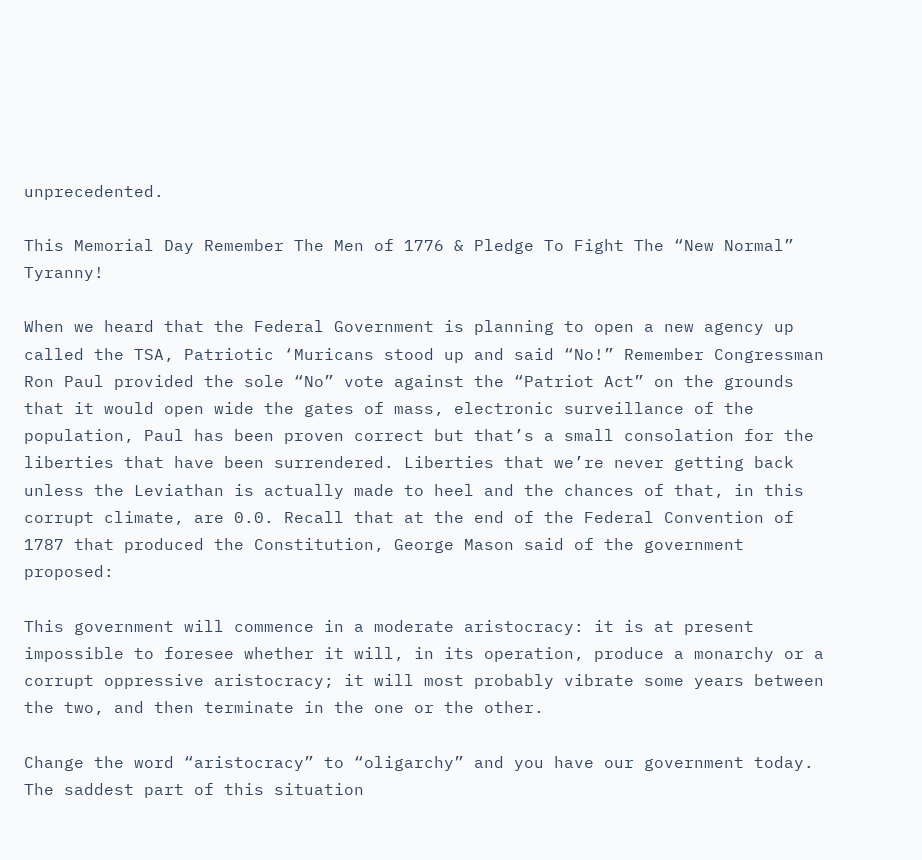unprecedented.

This Memorial Day Remember The Men of 1776 & Pledge To Fight The “New Normal” Tyranny!

When we heard that the Federal Government is planning to open a new agency up called the TSA, Patriotic ‘Muricans stood up and said “No!” Remember Congressman Ron Paul provided the sole “No” vote against the “Patriot Act” on the grounds that it would open wide the gates of mass, electronic surveillance of the population, Paul has been proven correct but that’s a small consolation for the liberties that have been surrendered. Liberties that we’re never getting back unless the Leviathan is actually made to heel and the chances of that, in this corrupt climate, are 0.0. Recall that at the end of the Federal Convention of 1787 that produced the Constitution, George Mason said of the government proposed:

This government will commence in a moderate aristocracy: it is at present impossible to foresee whether it will, in its operation, produce a monarchy or a corrupt oppressive aristocracy; it will most probably vibrate some years between the two, and then terminate in the one or the other.

Change the word “aristocracy” to “oligarchy” and you have our government today. The saddest part of this situation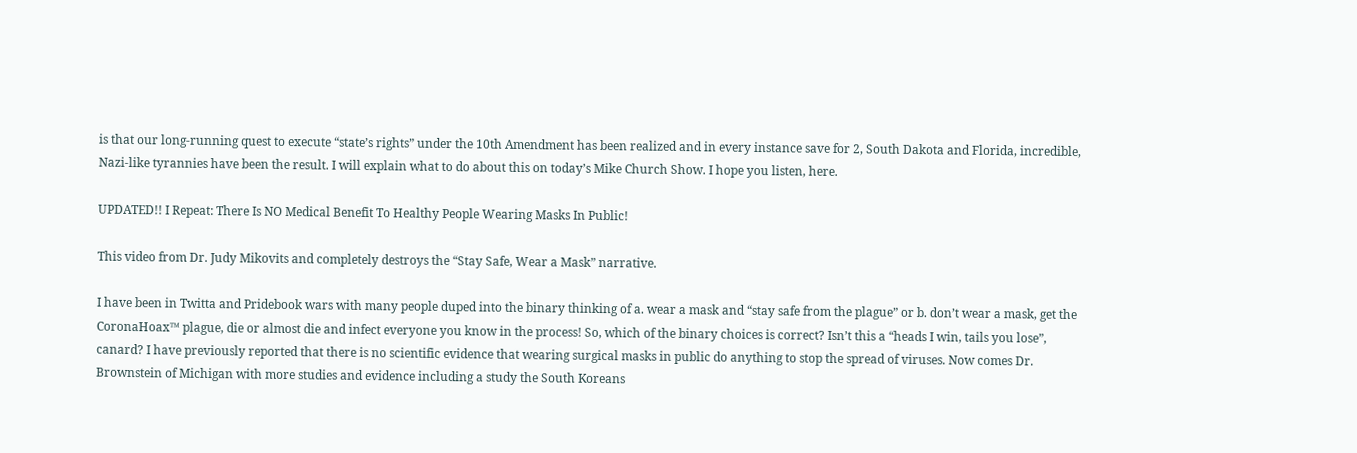is that our long-running quest to execute “state’s rights” under the 10th Amendment has been realized and in every instance save for 2, South Dakota and Florida, incredible, Nazi-like tyrannies have been the result. I will explain what to do about this on today’s Mike Church Show. I hope you listen, here.

UPDATED!! I Repeat: There Is NO Medical Benefit To Healthy People Wearing Masks In Public!

This video from Dr. Judy Mikovits and completely destroys the “Stay Safe, Wear a Mask” narrative.

I have been in Twitta and Pridebook wars with many people duped into the binary thinking of a. wear a mask and “stay safe from the plague” or b. don’t wear a mask, get the CoronaHoax™ plague, die or almost die and infect everyone you know in the process! So, which of the binary choices is correct? Isn’t this a “heads I win, tails you lose”, canard? I have previously reported that there is no scientific evidence that wearing surgical masks in public do anything to stop the spread of viruses. Now comes Dr. Brownstein of Michigan with more studies and evidence including a study the South Koreans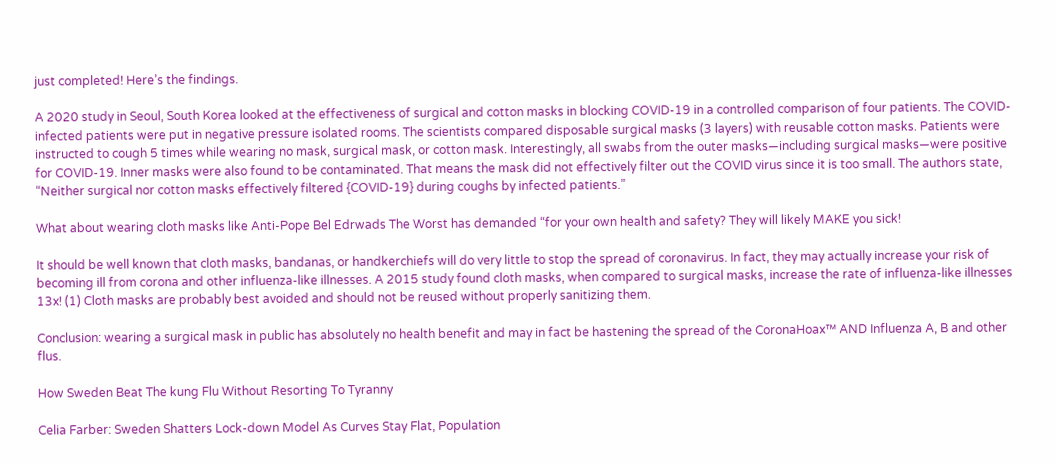just completed! Here’s the findings.

A 2020 study in Seoul, South Korea looked at the effectiveness of surgical and cotton masks in blocking COVID-19 in a controlled comparison of four patients. The COVID-infected patients were put in negative pressure isolated rooms. The scientists compared disposable surgical masks (3 layers) with reusable cotton masks. Patients were instructed to cough 5 times while wearing no mask, surgical mask, or cotton mask. Interestingly, all swabs from the outer masks—including surgical masks—were positive for COVID-19. Inner masks were also found to be contaminated. That means the mask did not effectively filter out the COVID virus since it is too small. The authors state, “Neither surgical nor cotton masks effectively filtered {COVID-19} during coughs by infected patients.”

What about wearing cloth masks like Anti-Pope Bel Edrwads The Worst has demanded “for your own health and safety? They will likely MAKE you sick!

It should be well known that cloth masks, bandanas, or handkerchiefs will do very little to stop the spread of coronavirus. In fact, they may actually increase your risk of becoming ill from corona and other influenza-like illnesses. A 2015 study found cloth masks, when compared to surgical masks, increase the rate of influenza-like illnesses 13x! (1) Cloth masks are probably best avoided and should not be reused without properly sanitizing them.

Conclusion: wearing a surgical mask in public has absolutely no health benefit and may in fact be hastening the spread of the CoronaHoax™ AND Influenza A, B and other flus.

How Sweden Beat The kung Flu Without Resorting To Tyranny

Celia Farber: Sweden Shatters Lock-down Model As Curves Stay Flat, Population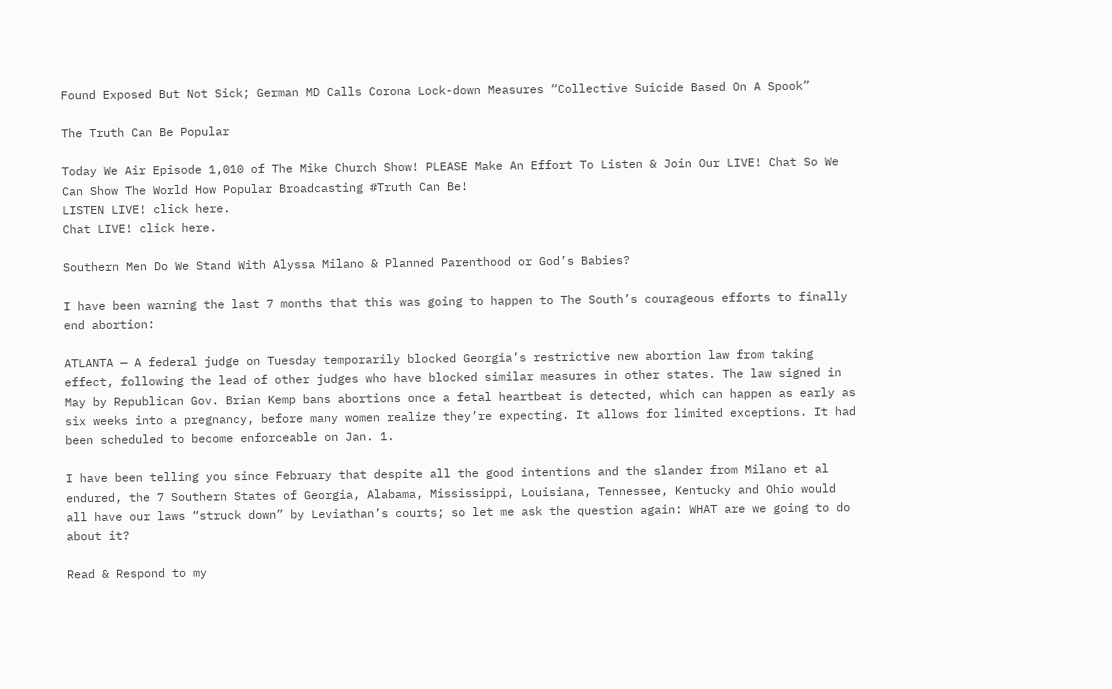Found Exposed But Not Sick; German MD Calls Corona Lock-down Measures “Collective Suicide Based On A Spook”

The Truth Can Be Popular

Today We Air Episode 1,010 of The Mike Church Show! PLEASE Make An Effort To Listen & Join Our LIVE! Chat So We Can Show The World How Popular Broadcasting #Truth Can Be!
LISTEN LIVE! click here.
Chat LIVE! click here.

Southern Men Do We Stand With Alyssa Milano & Planned Parenthood or God’s Babies?

I have been warning the last 7 months that this was going to happen to The South’s courageous efforts to finally end abortion:

ATLANTA — A federal judge on Tuesday temporarily blocked Georgia’s restrictive new abortion law from taking effect, following the lead of other judges who have blocked similar measures in other states. The law signed in May by Republican Gov. Brian Kemp bans abortions once a fetal heartbeat is detected, which can happen as early as six weeks into a pregnancy, before many women realize they’re expecting. It allows for limited exceptions. It had been scheduled to become enforceable on Jan. 1.

I have been telling you since February that despite all the good intentions and the slander from Milano et al endured, the 7 Southern States of Georgia, Alabama, Mississippi, Louisiana, Tennessee, Kentucky and Ohio would all have our laws “struck down” by Leviathan’s courts; so let me ask the question again: WHAT are we going to do about it?

Read & Respond to my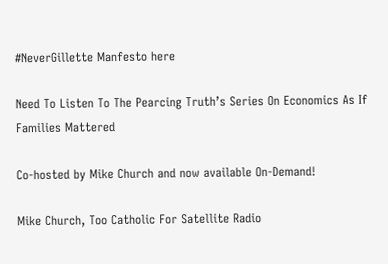#NeverGillette Manfesto here

Need To Listen To The Pearcing Truth’s Series On Economics As If Families Mattered

Co-hosted by Mike Church and now available On-Demand!

Mike Church, Too Catholic For Satellite Radio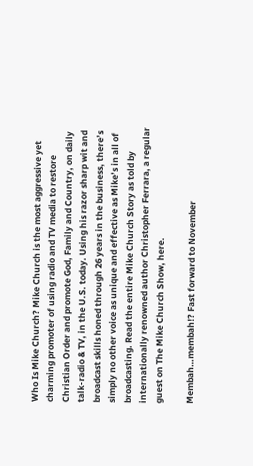Who Is Mike Church? Mike Church is the most aggressive yet charming promoter of using radio and TV media to restore Christian Order and promote God, Family and Country, on daily talk-radio & TV, in the U.S. today. Using his razor sharp wit and broadcast skills honed through 26 years in the business, there’s simply no other voice as unique and effective as Mike’s in all of broadcasting. Read the entire Mike Church Story as told by internationally renowned author Christopher Ferrara, a regular guest on The Mike Church Show, here.

Membah…membah!? Fast forward to November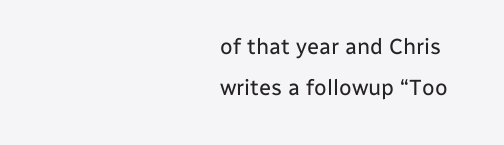of that year and Chris writes a followup “Too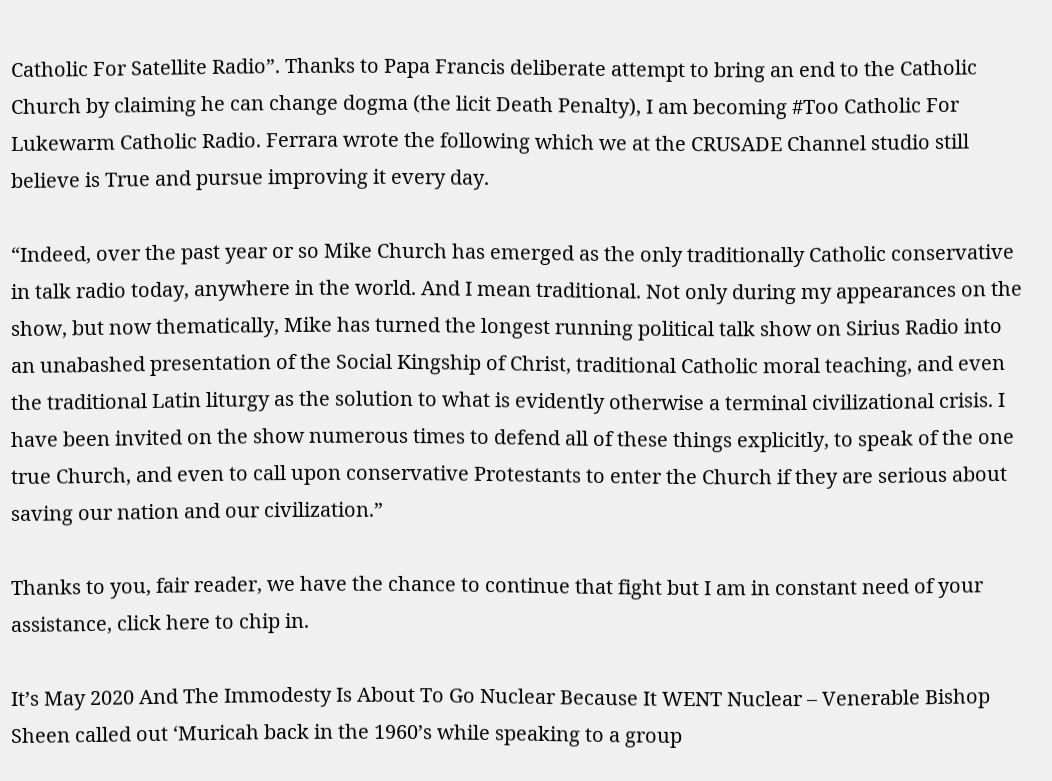Catholic For Satellite Radio”. Thanks to Papa Francis deliberate attempt to bring an end to the Catholic Church by claiming he can change dogma (the licit Death Penalty), I am becoming #Too Catholic For Lukewarm Catholic Radio. Ferrara wrote the following which we at the CRUSADE Channel studio still believe is True and pursue improving it every day.

“Indeed, over the past year or so Mike Church has emerged as the only traditionally Catholic conservative in talk radio today, anywhere in the world. And I mean traditional. Not only during my appearances on the show, but now thematically, Mike has turned the longest running political talk show on Sirius Radio into an unabashed presentation of the Social Kingship of Christ, traditional Catholic moral teaching, and even the traditional Latin liturgy as the solution to what is evidently otherwise a terminal civilizational crisis. I have been invited on the show numerous times to defend all of these things explicitly, to speak of the one true Church, and even to call upon conservative Protestants to enter the Church if they are serious about saving our nation and our civilization.”

Thanks to you, fair reader, we have the chance to continue that fight but I am in constant need of your assistance, click here to chip in.

It’s May 2020 And The Immodesty Is About To Go Nuclear Because It WENT Nuclear – Venerable Bishop Sheen called out ‘Muricah back in the 1960’s while speaking to a group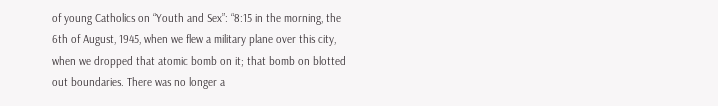of young Catholics on “Youth and Sex”: “8:15 in the morning, the 6th of August, 1945, when we flew a military plane over this city, when we dropped that atomic bomb on it; that bomb on blotted out boundaries. There was no longer a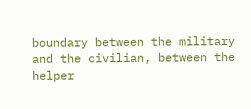boundary between the military and the civilian, between the helper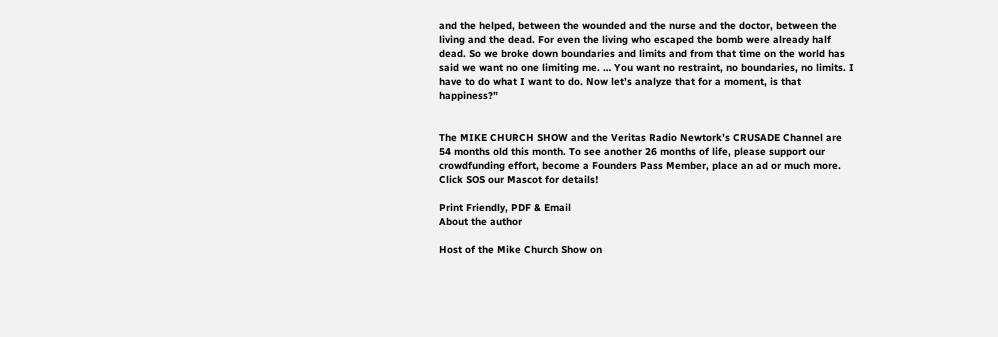and the helped, between the wounded and the nurse and the doctor, between the living and the dead. For even the living who escaped the bomb were already half dead. So we broke down boundaries and limits and from that time on the world has said we want no one limiting me. … You want no restraint, no boundaries, no limits. I have to do what I want to do. Now let’s analyze that for a moment, is that happiness?”


The MIKE CHURCH SHOW and the Veritas Radio Newtork’s CRUSADE Channel are 54 months old this month. To see another 26 months of life, please support our crowdfunding effort, become a Founders Pass Member, place an ad or much more. Click SOS our Mascot for details!

Print Friendly, PDF & Email
About the author

Host of the Mike Church Show on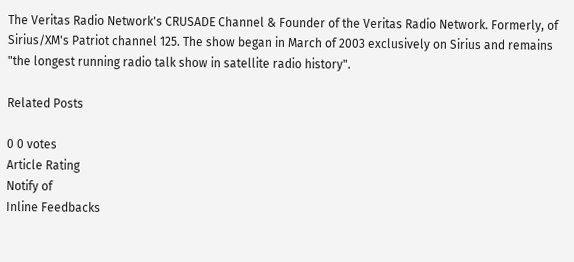The Veritas Radio Network's CRUSADE Channel & Founder of the Veritas Radio Network. Formerly, of Sirius/XM's Patriot channel 125. The show began in March of 2003 exclusively on Sirius and remains "the longest running radio talk show in satellite radio history".

Related Posts

0 0 votes
Article Rating
Notify of
Inline Feedbacks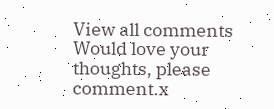View all comments
Would love your thoughts, please comment.x